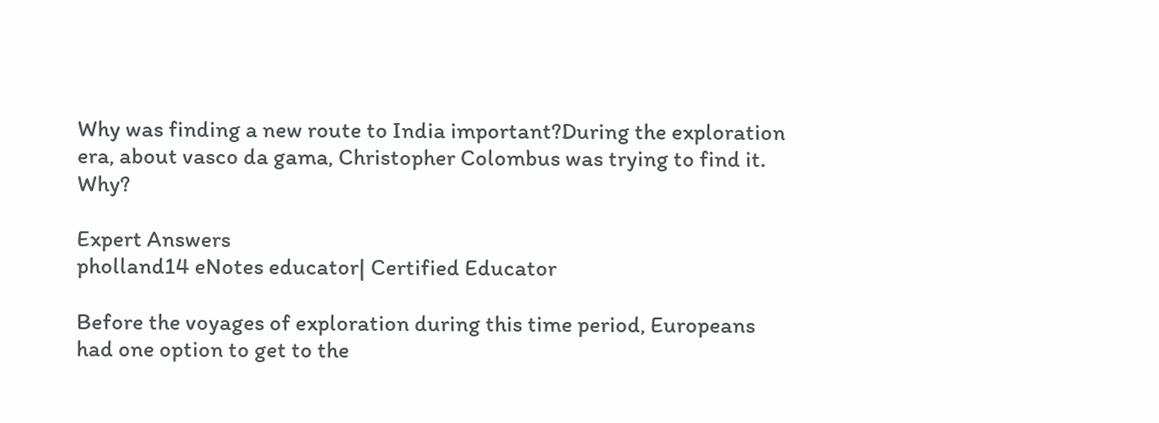Why was finding a new route to India important?During the exploration era, about vasco da gama, Christopher Colombus was trying to find it. Why?

Expert Answers
pholland14 eNotes educator| Certified Educator

Before the voyages of exploration during this time period, Europeans had one option to get to the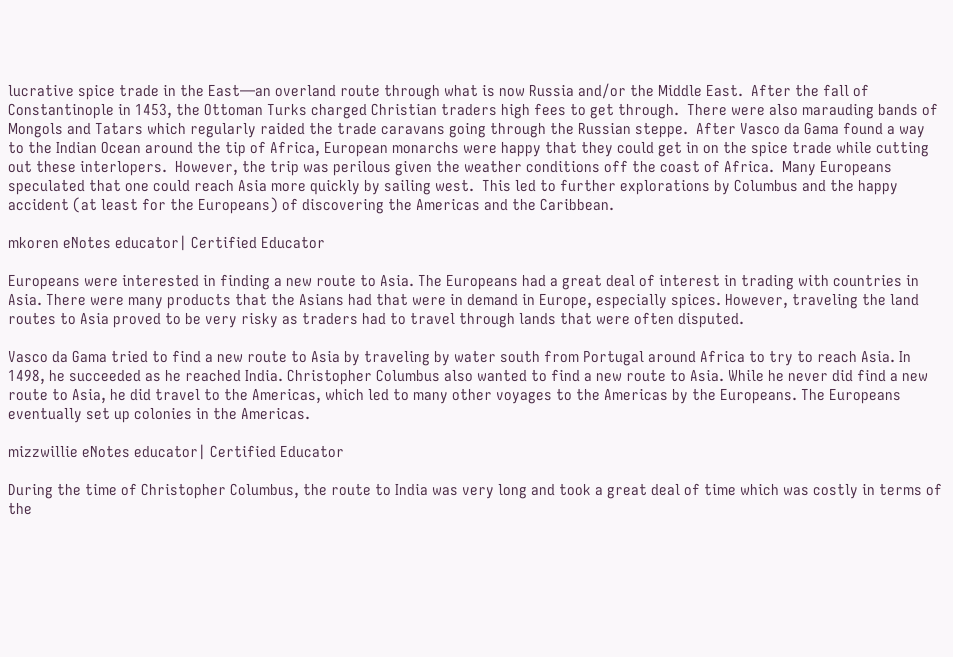lucrative spice trade in the East—an overland route through what is now Russia and/or the Middle East.  After the fall of Constantinople in 1453, the Ottoman Turks charged Christian traders high fees to get through.  There were also marauding bands of Mongols and Tatars which regularly raided the trade caravans going through the Russian steppe.  After Vasco da Gama found a way to the Indian Ocean around the tip of Africa, European monarchs were happy that they could get in on the spice trade while cutting out these interlopers.  However, the trip was perilous given the weather conditions off the coast of Africa.  Many Europeans speculated that one could reach Asia more quickly by sailing west.  This led to further explorations by Columbus and the happy accident (at least for the Europeans) of discovering the Americas and the Caribbean.

mkoren eNotes educator| Certified Educator

Europeans were interested in finding a new route to Asia. The Europeans had a great deal of interest in trading with countries in Asia. There were many products that the Asians had that were in demand in Europe, especially spices. However, traveling the land routes to Asia proved to be very risky as traders had to travel through lands that were often disputed.

Vasco da Gama tried to find a new route to Asia by traveling by water south from Portugal around Africa to try to reach Asia. In 1498, he succeeded as he reached India. Christopher Columbus also wanted to find a new route to Asia. While he never did find a new route to Asia, he did travel to the Americas, which led to many other voyages to the Americas by the Europeans. The Europeans eventually set up colonies in the Americas.

mizzwillie eNotes educator| Certified Educator

During the time of Christopher Columbus, the route to India was very long and took a great deal of time which was costly in terms of the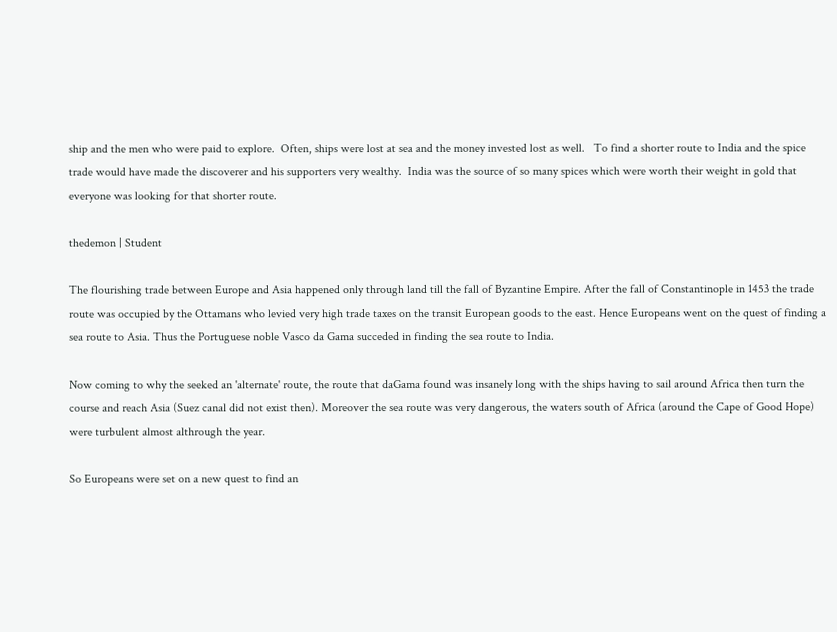ship and the men who were paid to explore.  Often, ships were lost at sea and the money invested lost as well.   To find a shorter route to India and the spice trade would have made the discoverer and his supporters very wealthy.  India was the source of so many spices which were worth their weight in gold that everyone was looking for that shorter route.

thedemon | Student

The flourishing trade between Europe and Asia happened only through land till the fall of Byzantine Empire. After the fall of Constantinople in 1453 the trade route was occupied by the Ottamans who levied very high trade taxes on the transit European goods to the east. Hence Europeans went on the quest of finding a sea route to Asia. Thus the Portuguese noble Vasco da Gama succeded in finding the sea route to India.

Now coming to why the seeked an 'alternate' route, the route that daGama found was insanely long with the ships having to sail around Africa then turn the course and reach Asia (Suez canal did not exist then). Moreover the sea route was very dangerous, the waters south of Africa (around the Cape of Good Hope) were turbulent almost althrough the year.

So Europeans were set on a new quest to find an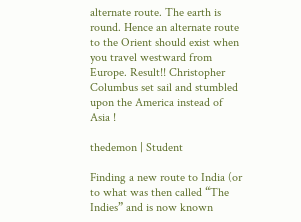alternate route. The earth is round. Hence an alternate route to the Orient should exist when you travel westward from Europe. Result!! Christopher Columbus set sail and stumbled upon the America instead of Asia !

thedemon | Student

Finding a new route to India (or to what was then called “The Indies” and is now known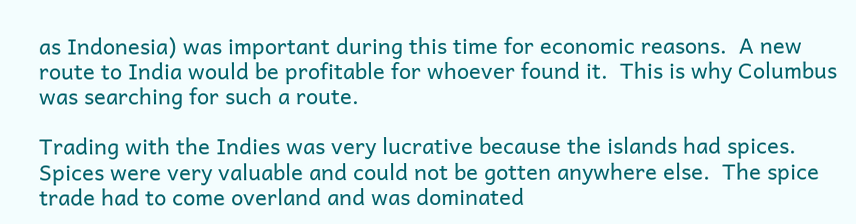as Indonesia) was important during this time for economic reasons.  A new route to India would be profitable for whoever found it.  This is why Columbus was searching for such a route.

Trading with the Indies was very lucrative because the islands had spices.  Spices were very valuable and could not be gotten anywhere else.  The spice trade had to come overland and was dominated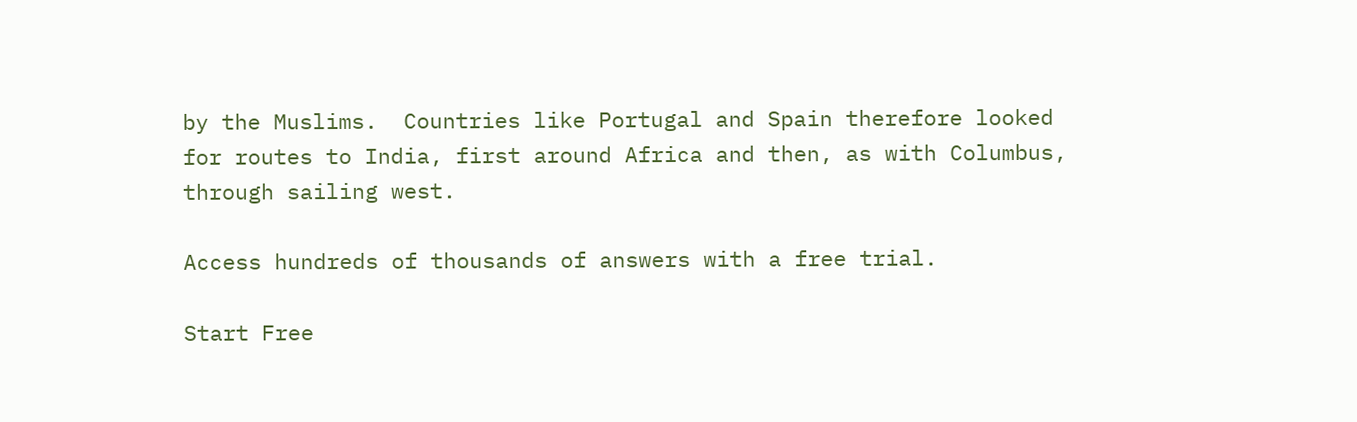by the Muslims.  Countries like Portugal and Spain therefore looked for routes to India, first around Africa and then, as with Columbus, through sailing west.

Access hundreds of thousands of answers with a free trial.

Start Free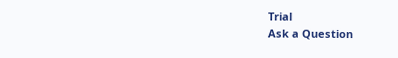Trial
Ask a Question